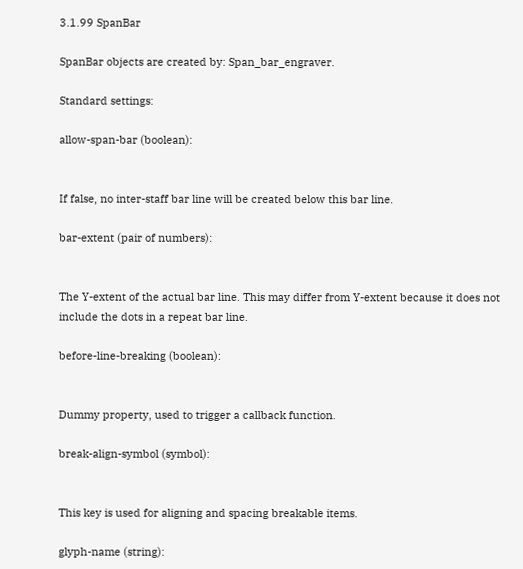3.1.99 SpanBar

SpanBar objects are created by: Span_bar_engraver.

Standard settings:

allow-span-bar (boolean):


If false, no inter-staff bar line will be created below this bar line.

bar-extent (pair of numbers):


The Y-extent of the actual bar line. This may differ from Y-extent because it does not include the dots in a repeat bar line.

before-line-breaking (boolean):


Dummy property, used to trigger a callback function.

break-align-symbol (symbol):


This key is used for aligning and spacing breakable items.

glyph-name (string):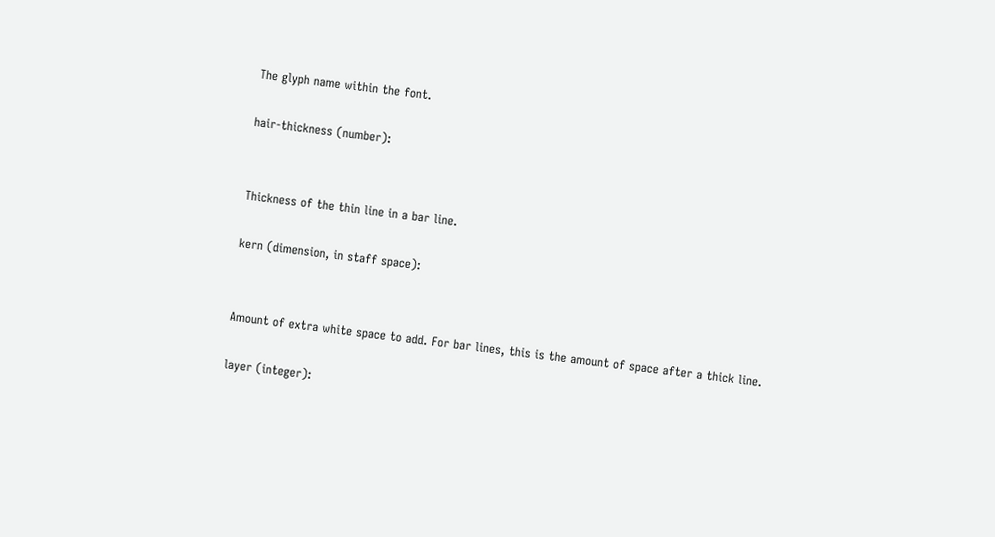The glyph name within the font.

hair-thickness (number):


Thickness of the thin line in a bar line.

kern (dimension, in staff space):


Amount of extra white space to add. For bar lines, this is the amount of space after a thick line.

layer (integer):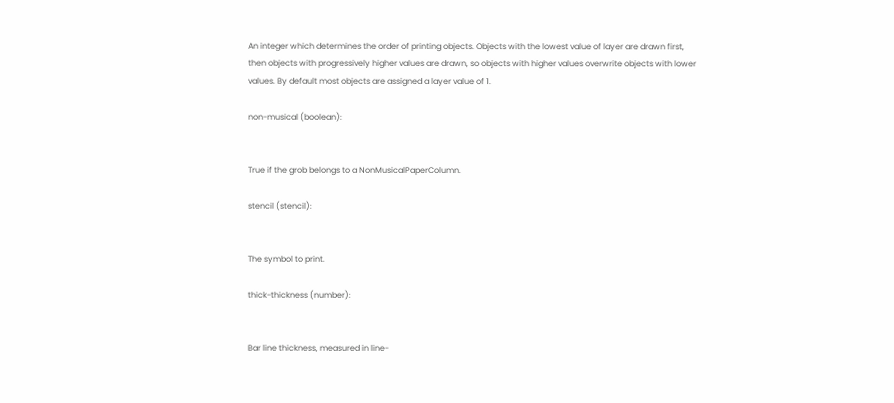An integer which determines the order of printing objects. Objects with the lowest value of layer are drawn first, then objects with progressively higher values are drawn, so objects with higher values overwrite objects with lower values. By default most objects are assigned a layer value of 1.

non-musical (boolean):


True if the grob belongs to a NonMusicalPaperColumn.

stencil (stencil):


The symbol to print.

thick-thickness (number):


Bar line thickness, measured in line-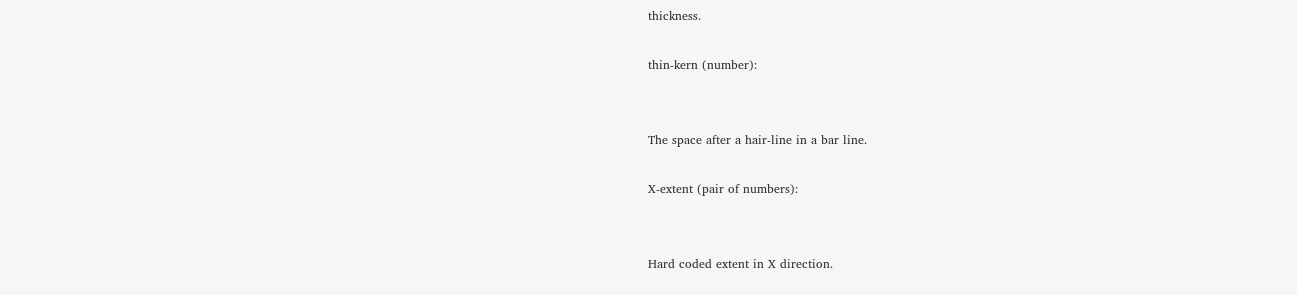thickness.

thin-kern (number):


The space after a hair-line in a bar line.

X-extent (pair of numbers):


Hard coded extent in X direction.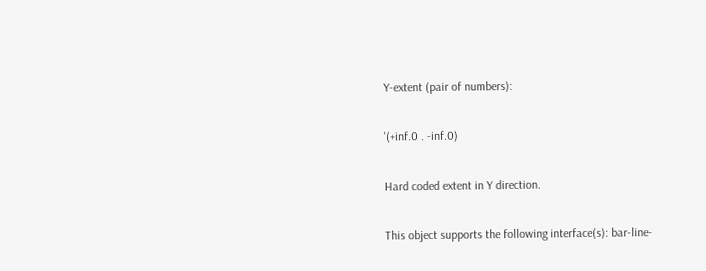Y-extent (pair of numbers):

'(+inf.0 . -inf.0)

Hard coded extent in Y direction.

This object supports the following interface(s): bar-line-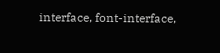interface, font-interface,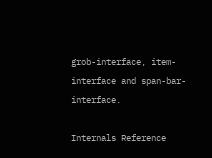grob-interface, item-interface and span-bar-interface.

Internals Reference